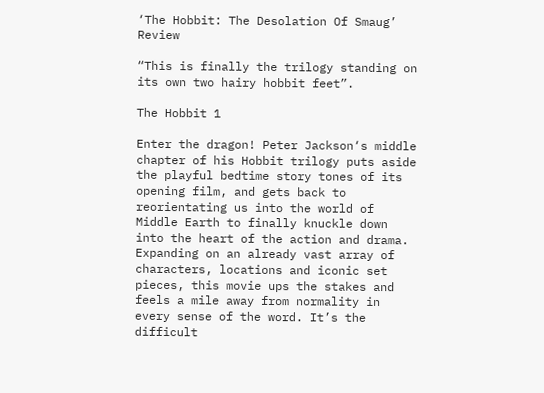‘The Hobbit: The Desolation Of Smaug’ Review

“This is finally the trilogy standing on its own two hairy hobbit feet”.

The Hobbit 1

Enter the dragon! Peter Jackson‘s middle chapter of his Hobbit trilogy puts aside the playful bedtime story tones of its opening film, and gets back to reorientating us into the world of Middle Earth to finally knuckle down into the heart of the action and drama. Expanding on an already vast array of characters, locations and iconic set pieces, this movie ups the stakes and feels a mile away from normality in every sense of the word. It’s the difficult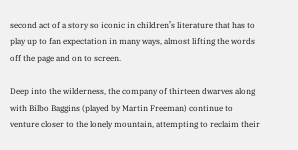second act of a story so iconic in children’s literature that has to play up to fan expectation in many ways, almost lifting the words off the page and on to screen.

Deep into the wilderness, the company of thirteen dwarves along with Bilbo Baggins (played by Martin Freeman) continue to venture closer to the lonely mountain, attempting to reclaim their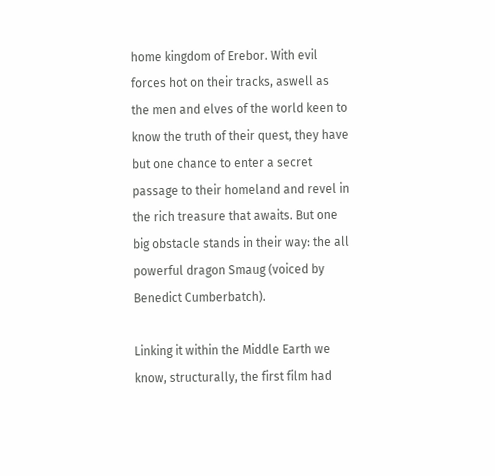home kingdom of Erebor. With evil forces hot on their tracks, aswell as the men and elves of the world keen to know the truth of their quest, they have but one chance to enter a secret passage to their homeland and revel in the rich treasure that awaits. But one big obstacle stands in their way: the all powerful dragon Smaug (voiced by Benedict Cumberbatch).

Linking it within the Middle Earth we know, structurally, the first film had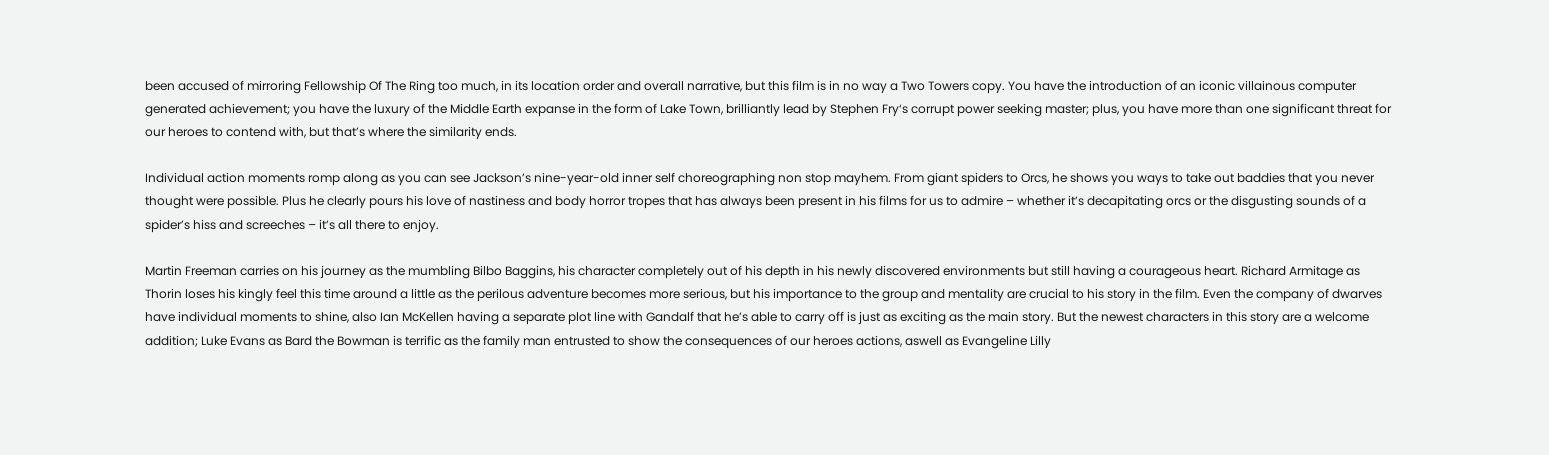been accused of mirroring Fellowship Of The Ring too much, in its location order and overall narrative, but this film is in no way a Two Towers copy. You have the introduction of an iconic villainous computer generated achievement; you have the luxury of the Middle Earth expanse in the form of Lake Town, brilliantly lead by Stephen Fry‘s corrupt power seeking master; plus, you have more than one significant threat for our heroes to contend with, but that’s where the similarity ends.

Individual action moments romp along as you can see Jackson’s nine-year-old inner self choreographing non stop mayhem. From giant spiders to Orcs, he shows you ways to take out baddies that you never thought were possible. Plus he clearly pours his love of nastiness and body horror tropes that has always been present in his films for us to admire – whether it’s decapitating orcs or the disgusting sounds of a spider’s hiss and screeches – it’s all there to enjoy.

Martin Freeman carries on his journey as the mumbling Bilbo Baggins, his character completely out of his depth in his newly discovered environments but still having a courageous heart. Richard Armitage as Thorin loses his kingly feel this time around a little as the perilous adventure becomes more serious, but his importance to the group and mentality are crucial to his story in the film. Even the company of dwarves have individual moments to shine, also Ian McKellen having a separate plot line with Gandalf that he’s able to carry off is just as exciting as the main story. But the newest characters in this story are a welcome addition; Luke Evans as Bard the Bowman is terrific as the family man entrusted to show the consequences of our heroes actions, aswell as Evangeline Lilly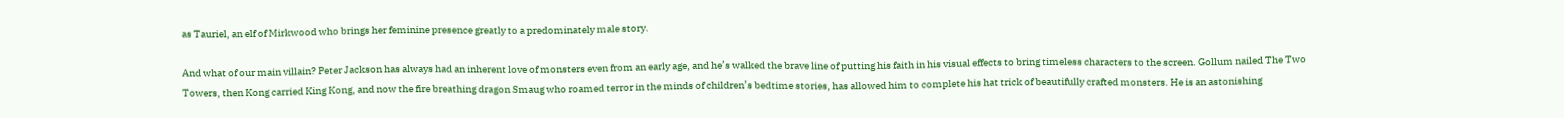as Tauriel, an elf of Mirkwood who brings her feminine presence greatly to a predominately male story.

And what of our main villain? Peter Jackson has always had an inherent love of monsters even from an early age, and he’s walked the brave line of putting his faith in his visual effects to bring timeless characters to the screen. Gollum nailed The Two Towers, then Kong carried King Kong, and now the fire breathing dragon Smaug who roamed terror in the minds of children’s bedtime stories, has allowed him to complete his hat trick of beautifully crafted monsters. He is an astonishing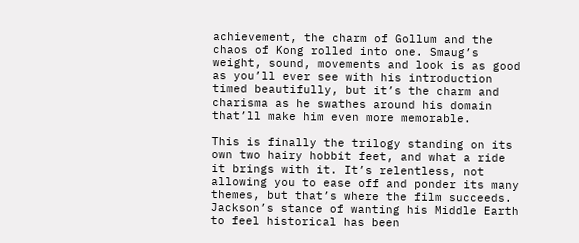achievement, the charm of Gollum and the chaos of Kong rolled into one. Smaug’s weight, sound, movements and look is as good as you’ll ever see with his introduction timed beautifully, but it’s the charm and charisma as he swathes around his domain that’ll make him even more memorable.

This is finally the trilogy standing on its own two hairy hobbit feet, and what a ride it brings with it. It’s relentless, not allowing you to ease off and ponder its many themes, but that’s where the film succeeds. Jackson’s stance of wanting his Middle Earth to feel historical has been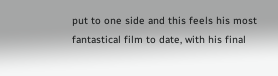put to one side and this feels his most fantastical film to date, with his final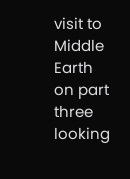visit to Middle Earth on part three looking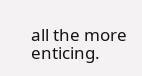all the more enticing.